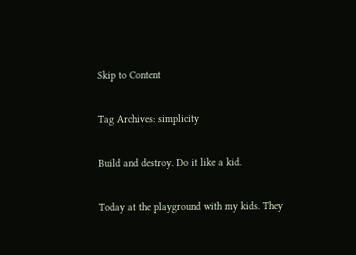Skip to Content

Tag Archives: simplicity

Build and destroy. Do it like a kid.

Today at the playground with my kids. They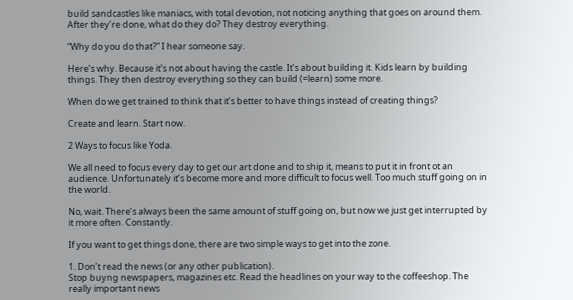build sandcastles like maniacs, with total devotion, not noticing anything that goes on around them. After they’re done, what do they do? They destroy everything.

“Why do you do that?” I hear someone say.

Here’s why. Because it’s not about having the castle. It’s about building it. Kids learn by building things. They then destroy everything so they can build (=learn) some more.

When do we get trained to think that it’s better to have things instead of creating things?

Create and learn. Start now.

2 Ways to focus like Yoda.

We all need to focus every day to get our art done and to ship it, means to put it in front ot an audience. Unfortunately it’s become more and more difficult to focus well. Too much stuff going on in the world.

No, wait. There’s always been the same amount of stuff going on, but now we just get interrupted by it more often. Constantly.

If you want to get things done, there are two simple ways to get into the zone.

1. Don’t read the news (or any other publication).
Stop buyng newspapers, magazines etc. Read the headlines on your way to the coffeeshop. The really important news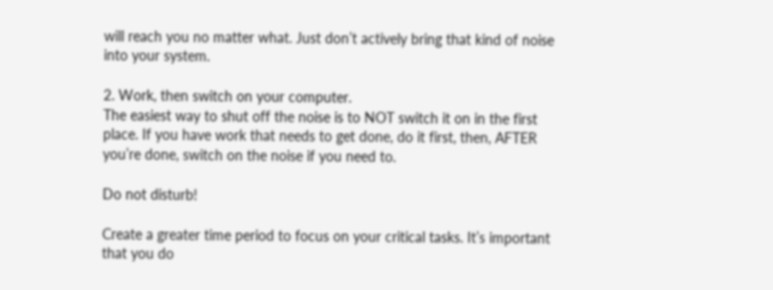will reach you no matter what. Just don’t actively bring that kind of noise into your system.

2. Work, then switch on your computer.
The easiest way to shut off the noise is to NOT switch it on in the first place. If you have work that needs to get done, do it first, then, AFTER you’re done, switch on the noise if you need to.

Do not disturb!

Create a greater time period to focus on your critical tasks. It’s important that you do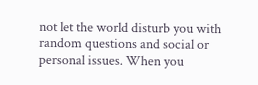not let the world disturb you with random questions and social or personal issues. When you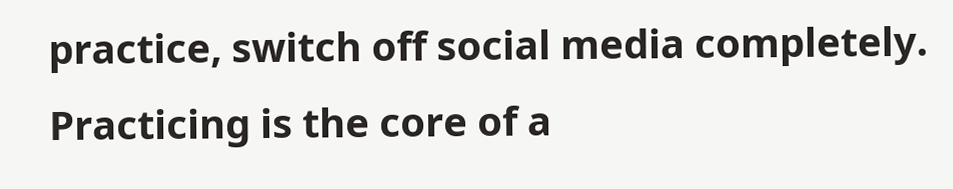practice, switch off social media completely. Practicing is the core of a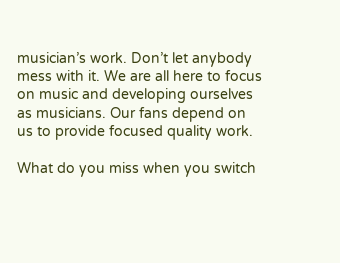musician’s work. Don’t let anybody mess with it. We are all here to focus on music and developing ourselves as musicians. Our fans depend on us to provide focused quality work.

What do you miss when you switch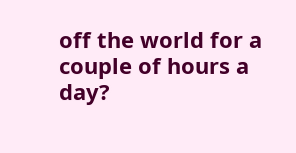off the world for a couple of hours a day?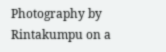Photography by Rintakumpu on a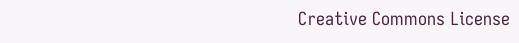Creative Commons License